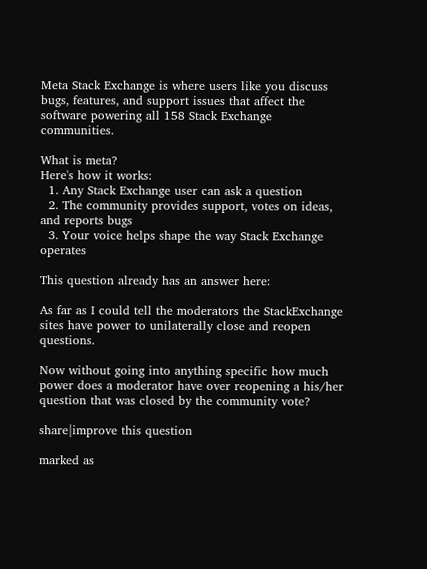Meta Stack Exchange is where users like you discuss bugs, features, and support issues that affect the software powering all 158 Stack Exchange communities.

What is meta?
Here's how it works:
  1. Any Stack Exchange user can ask a question
  2. The community provides support, votes on ideas, and reports bugs
  3. Your voice helps shape the way Stack Exchange operates

This question already has an answer here:

As far as I could tell the moderators the StackExchange sites have power to unilaterally close and reopen questions.

Now without going into anything specific how much power does a moderator have over reopening a his/her question that was closed by the community vote?

share|improve this question

marked as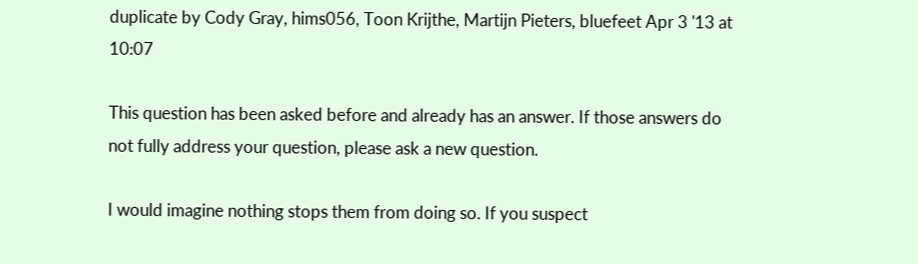duplicate by Cody Gray, hims056, Toon Krijthe, Martijn Pieters, bluefeet Apr 3 '13 at 10:07

This question has been asked before and already has an answer. If those answers do not fully address your question, please ask a new question.

I would imagine nothing stops them from doing so. If you suspect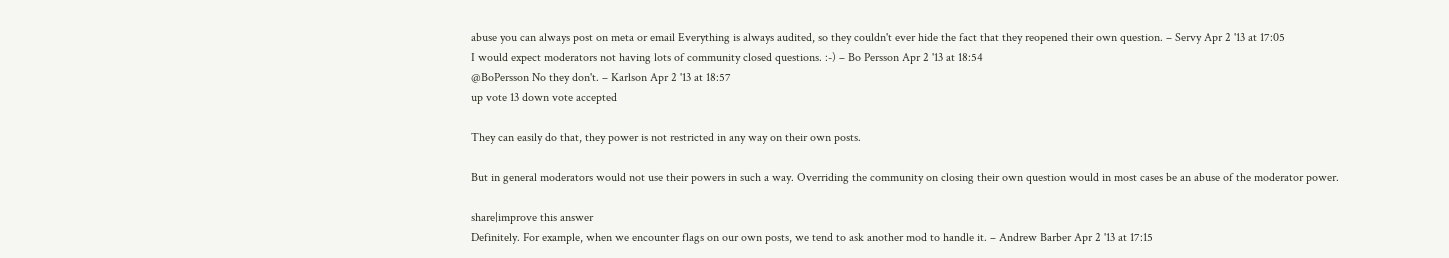abuse you can always post on meta or email Everything is always audited, so they couldn't ever hide the fact that they reopened their own question. – Servy Apr 2 '13 at 17:05
I would expect moderators not having lots of community closed questions. :-) – Bo Persson Apr 2 '13 at 18:54
@BoPersson No they don't. – Karlson Apr 2 '13 at 18:57
up vote 13 down vote accepted

They can easily do that, they power is not restricted in any way on their own posts.

But in general moderators would not use their powers in such a way. Overriding the community on closing their own question would in most cases be an abuse of the moderator power.

share|improve this answer
Definitely. For example, when we encounter flags on our own posts, we tend to ask another mod to handle it. – Andrew Barber Apr 2 '13 at 17:15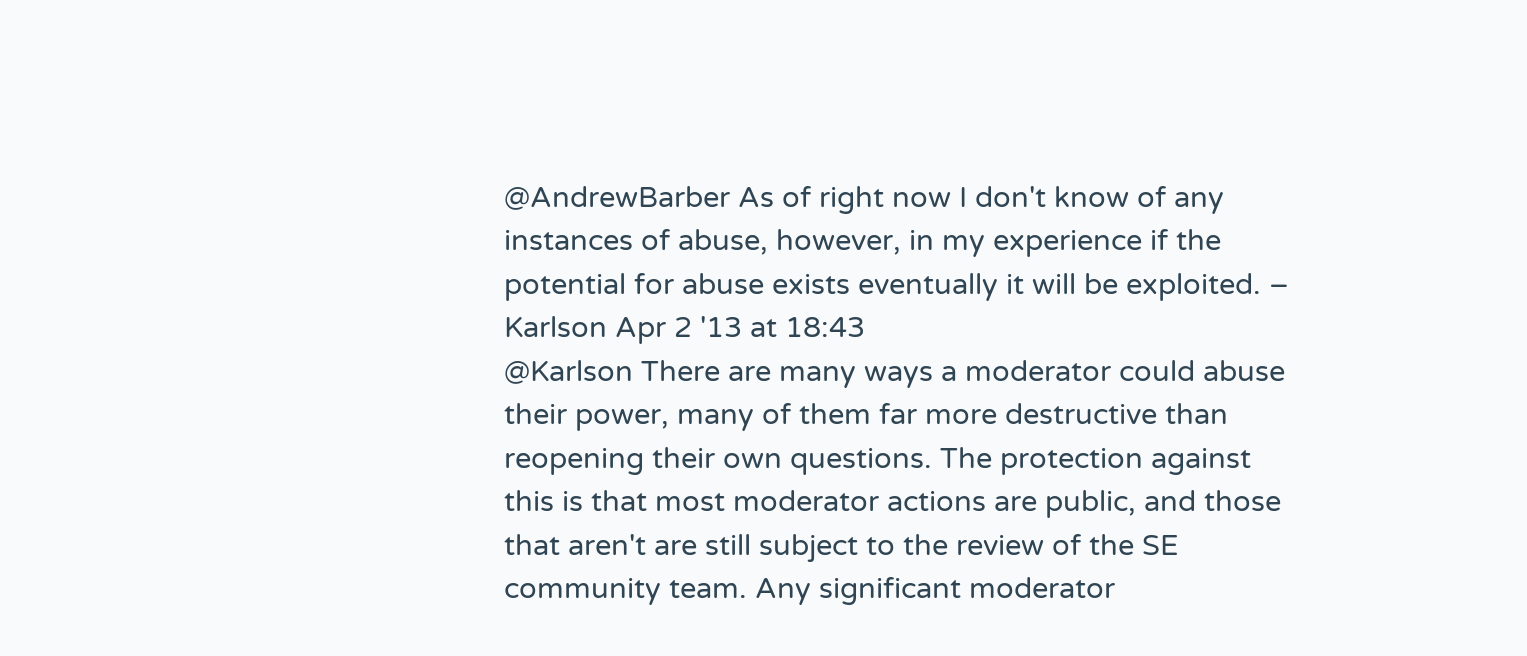@AndrewBarber As of right now I don't know of any instances of abuse, however, in my experience if the potential for abuse exists eventually it will be exploited. – Karlson Apr 2 '13 at 18:43
@Karlson There are many ways a moderator could abuse their power, many of them far more destructive than reopening their own questions. The protection against this is that most moderator actions are public, and those that aren't are still subject to the review of the SE community team. Any significant moderator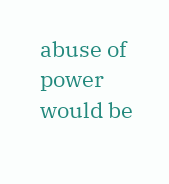abuse of power would be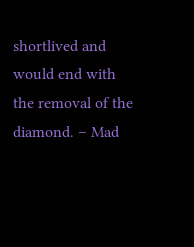shortlived and would end with the removal of the diamond. – Mad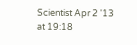Scientist Apr 2 '13 at 19:18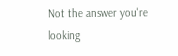Not the answer you're looking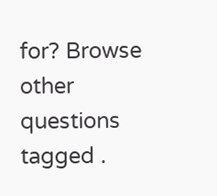for? Browse other questions tagged .